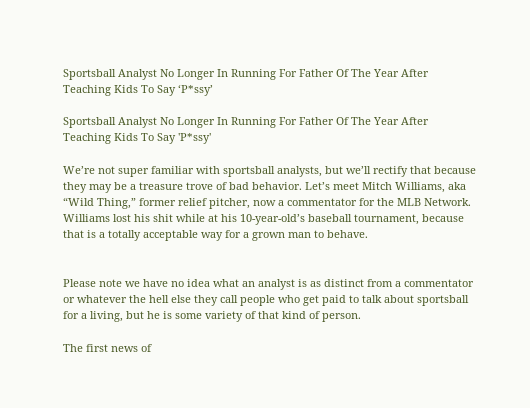Sportsball Analyst No Longer In Running For Father Of The Year After Teaching Kids To Say ‘P*ssy’

Sportsball Analyst No Longer In Running For Father Of The Year After Teaching Kids To Say 'P*ssy'

We’re not super familiar with sportsball analysts, but we’ll rectify that because they may be a treasure trove of bad behavior. Let’s meet Mitch Williams, aka “Wild Thing,” former relief pitcher, now a commentator for the MLB Network. Williams lost his shit while at his 10-year-old’s baseball tournament, because that is a totally acceptable way for a grown man to behave.


Please note we have no idea what an analyst is as distinct from a commentator or whatever the hell else they call people who get paid to talk about sportsball for a living, but he is some variety of that kind of person.

The first news of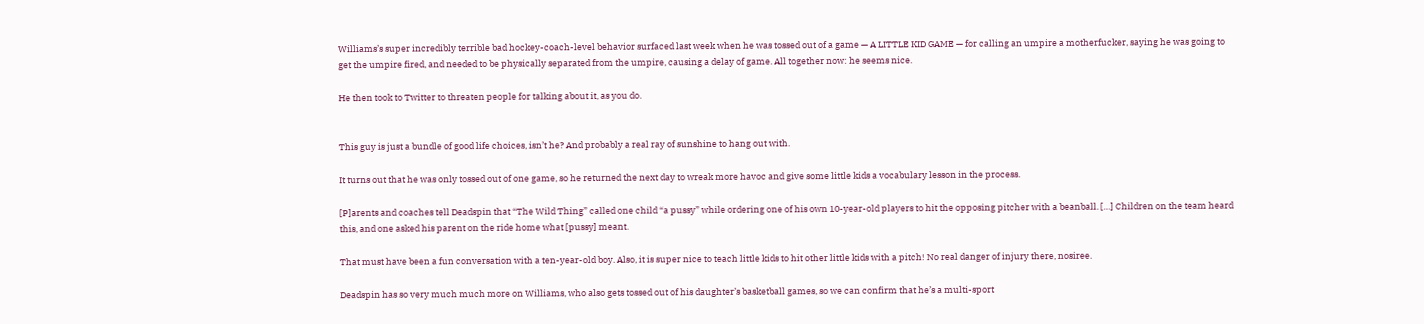Williams’s super incredibly terrible bad hockey-coach-level behavior surfaced last week when he was tossed out of a game — A LITTLE KID GAME — for calling an umpire a motherfucker, saying he was going to get the umpire fired, and needed to be physically separated from the umpire, causing a delay of game. All together now: he seems nice.

He then took to Twitter to threaten people for talking about it, as you do.


This guy is just a bundle of good life choices, isn’t he? And probably a real ray of sunshine to hang out with.

It turns out that he was only tossed out of one game, so he returned the next day to wreak more havoc and give some little kids a vocabulary lesson in the process.

[P]arents and coaches tell Deadspin that “The Wild Thing” called one child “a pussy” while ordering one of his own 10-year-old players to hit the opposing pitcher with a beanball. […] Children on the team heard this, and one asked his parent on the ride home what [pussy] meant.

That must have been a fun conversation with a ten-year-old boy. Also, it is super nice to teach little kids to hit other little kids with a pitch! No real danger of injury there, nosiree.

Deadspin has so very much much more on Williams, who also gets tossed out of his daughter’s basketball games, so we can confirm that he’s a multi-sport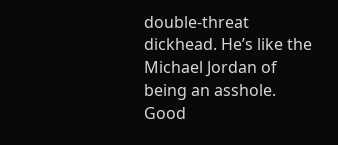double-threat dickhead. He’s like the Michael Jordan of being an asshole. Good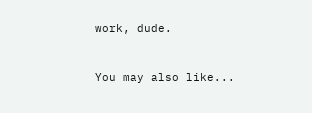work, dude.


You may also like...